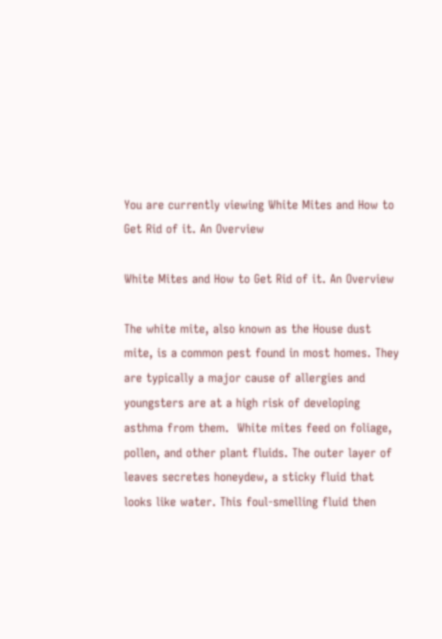You are currently viewing White Mites and How to Get Rid of it. An Overview

White Mites and How to Get Rid of it. An Overview

The white mite, also known as the House dust mite, is a common pest found in most homes. They are typically a major cause of allergies and youngsters are at a high risk of developing asthma from them.  White mites feed on foliage, pollen, and other plant fluids. The outer layer of leaves secretes honeydew, a sticky fluid that looks like water. This foul-smelling fluid then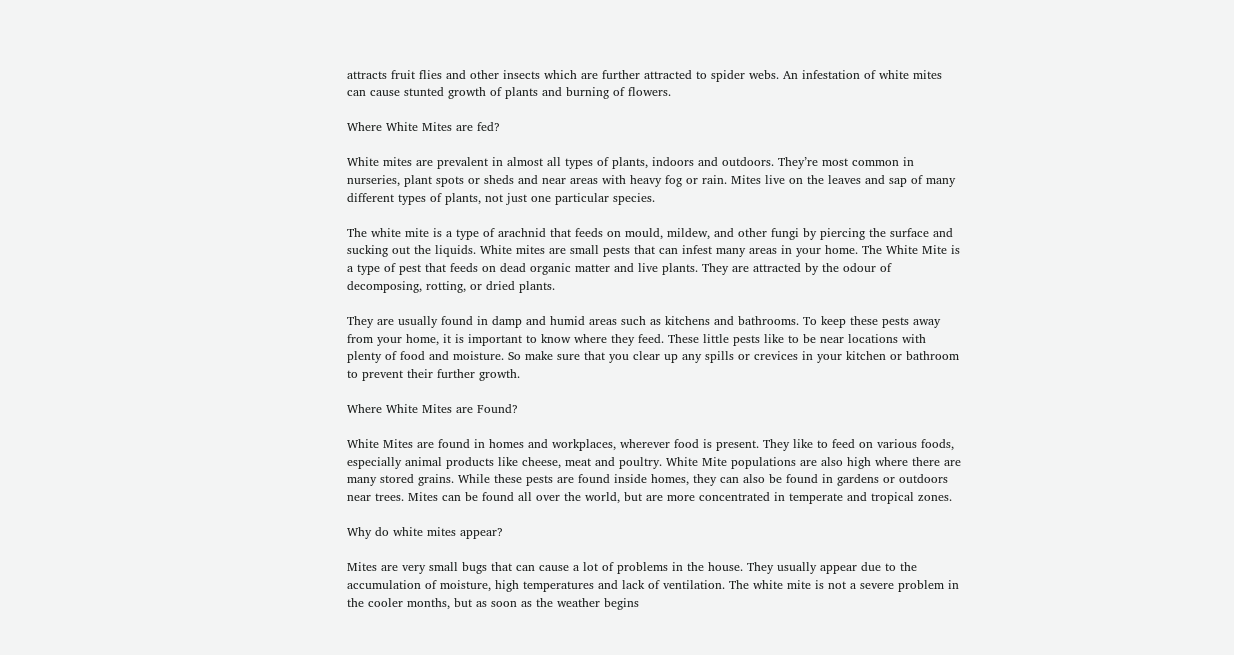attracts fruit flies and other insects which are further attracted to spider webs. An infestation of white mites can cause stunted growth of plants and burning of flowers.

Where White Mites are fed?

White mites are prevalent in almost all types of plants, indoors and outdoors. They’re most common in nurseries, plant spots or sheds and near areas with heavy fog or rain. Mites live on the leaves and sap of many different types of plants, not just one particular species.

The white mite is a type of arachnid that feeds on mould, mildew, and other fungi by piercing the surface and sucking out the liquids. White mites are small pests that can infest many areas in your home. The White Mite is a type of pest that feeds on dead organic matter and live plants. They are attracted by the odour of decomposing, rotting, or dried plants.

They are usually found in damp and humid areas such as kitchens and bathrooms. To keep these pests away from your home, it is important to know where they feed. These little pests like to be near locations with plenty of food and moisture. So make sure that you clear up any spills or crevices in your kitchen or bathroom to prevent their further growth.

Where White Mites are Found?

White Mites are found in homes and workplaces, wherever food is present. They like to feed on various foods, especially animal products like cheese, meat and poultry. White Mite populations are also high where there are many stored grains. While these pests are found inside homes, they can also be found in gardens or outdoors near trees. Mites can be found all over the world, but are more concentrated in temperate and tropical zones.

Why do white mites appear?

Mites are very small bugs that can cause a lot of problems in the house. They usually appear due to the accumulation of moisture, high temperatures and lack of ventilation. The white mite is not a severe problem in the cooler months, but as soon as the weather begins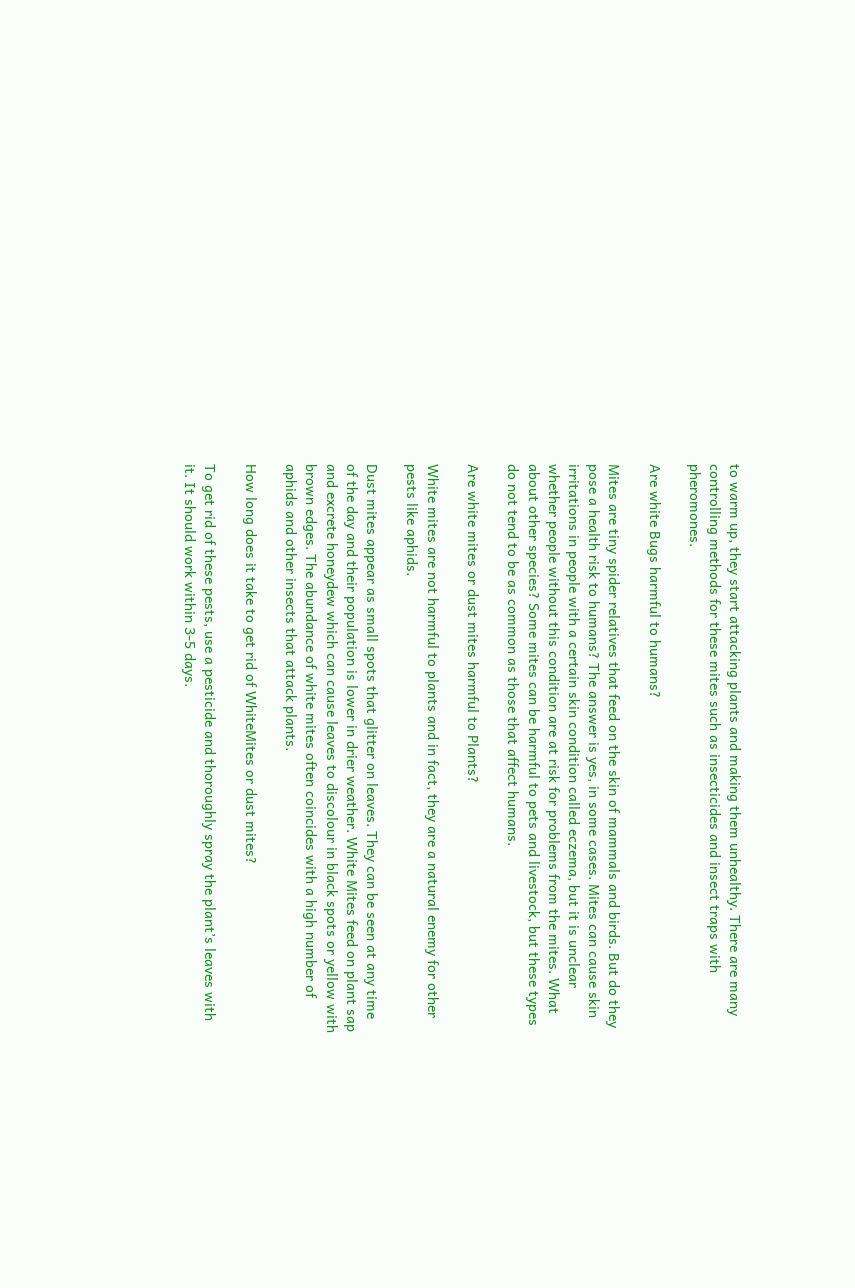to warm up, they start attacking plants and making them unhealthy. There are many controlling methods for these mites such as insecticides and insect traps with pheromones.

Are white Bugs harmful to humans?

Mites are tiny spider relatives that feed on the skin of mammals and birds. But do they pose a health risk to humans? The answer is yes, in some cases. Mites can cause skin irritations in people with a certain skin condition called eczema, but it is unclear whether people without this condition are at risk for problems from the mites. What about other species? Some mites can be harmful to pets and livestock, but these types do not tend to be as common as those that affect humans.

Are white mites or dust mites harmful to Plants?

White mites are not harmful to plants and in fact, they are a natural enemy for other pests like aphids.

Dust mites appear as small spots that glitter on leaves. They can be seen at any time of the day and their population is lower in drier weather. White Mites feed on plant sap and excrete honeydew which can cause leaves to discolour in black spots or yellow with brown edges. The abundance of white mites often coincides with a high number of aphids and other insects that attack plants.

How long does it take to get rid of WhiteMites or dust mites?

To get rid of these pests, use a pesticide and thoroughly spray the plant’s leaves with it. It should work within 3-5 days.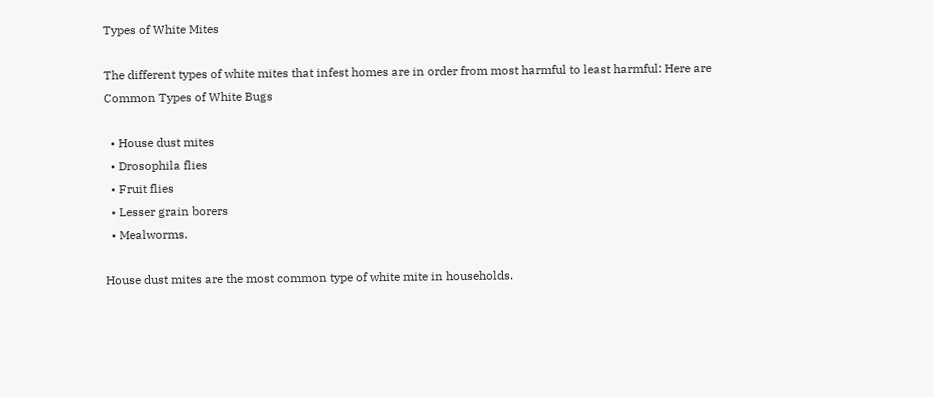Types of White Mites

The different types of white mites that infest homes are in order from most harmful to least harmful: Here are Common Types of White Bugs

  • House dust mites
  • Drosophila flies
  • Fruit flies
  • Lesser grain borers
  • Mealworms.

House dust mites are the most common type of white mite in households.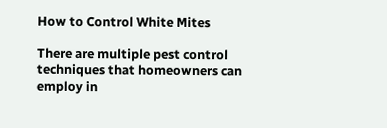How to Control White Mites

There are multiple pest control techniques that homeowners can employ in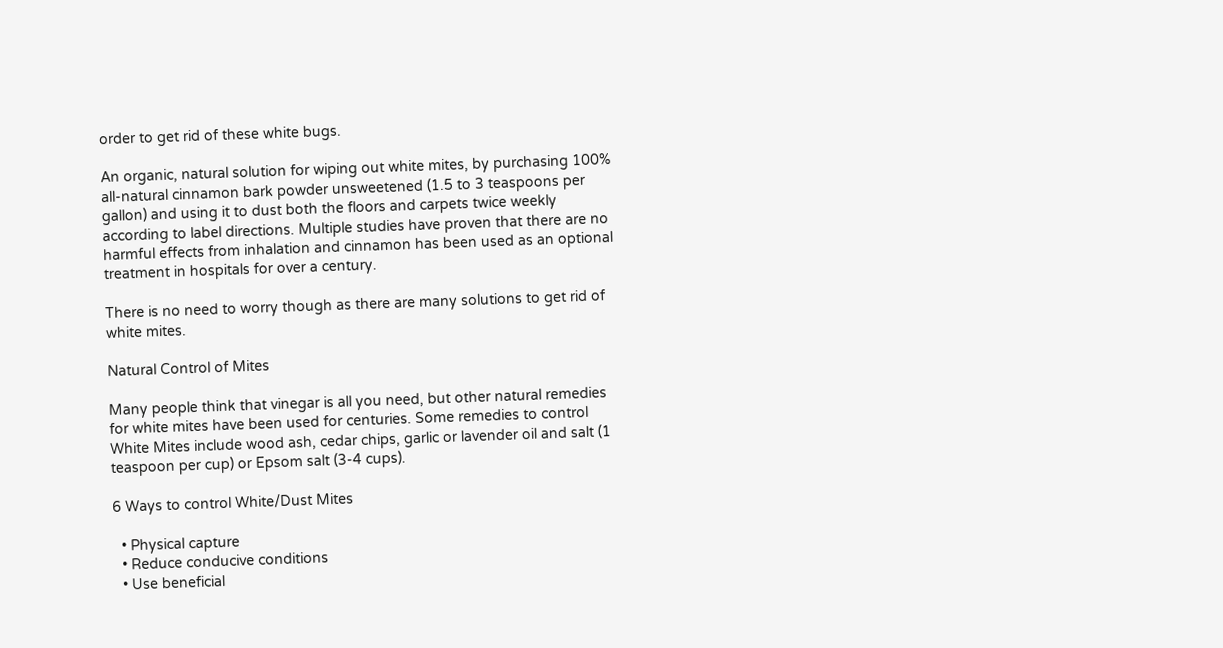order to get rid of these white bugs.

An organic, natural solution for wiping out white mites, by purchasing 100% all-natural cinnamon bark powder unsweetened (1.5 to 3 teaspoons per gallon) and using it to dust both the floors and carpets twice weekly according to label directions. Multiple studies have proven that there are no harmful effects from inhalation and cinnamon has been used as an optional treatment in hospitals for over a century.

There is no need to worry though as there are many solutions to get rid of white mites.

Natural Control of Mites

Many people think that vinegar is all you need, but other natural remedies for white mites have been used for centuries. Some remedies to control White Mites include wood ash, cedar chips, garlic or lavender oil and salt (1 teaspoon per cup) or Epsom salt (3-4 cups).

6 Ways to control White/Dust Mites

  • Physical capture
  • Reduce conducive conditions
  • Use beneficial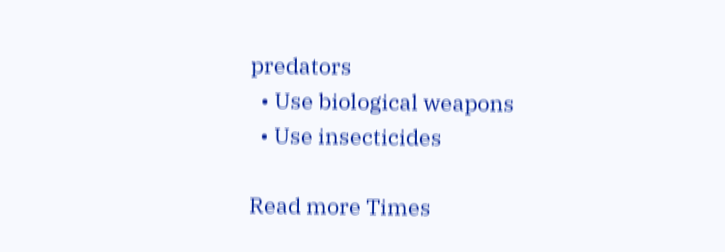predators
  • Use biological weapons
  • Use insecticides

Read more Times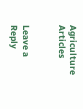Agriculture Articles


Leave a Reply